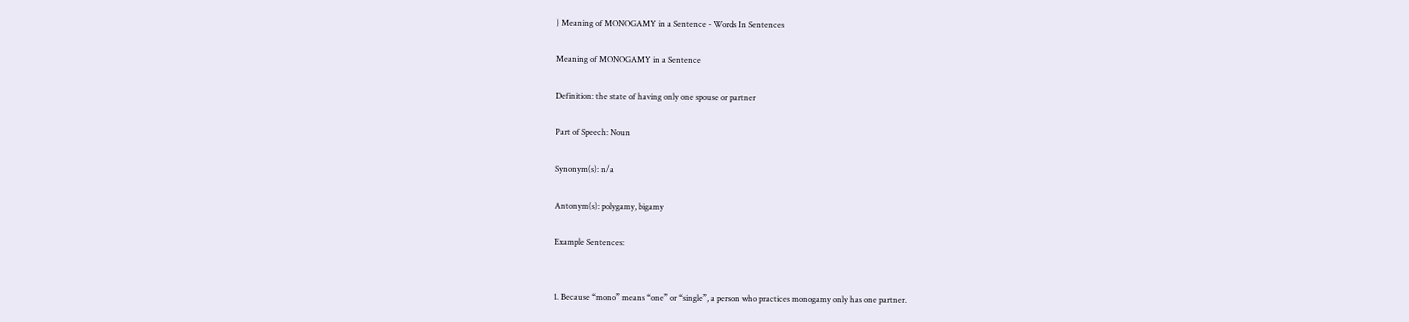} Meaning of MONOGAMY in a Sentence - Words In Sentences

Meaning of MONOGAMY in a Sentence

Definition: the state of having only one spouse or partner

Part of Speech: Noun

Synonym(s): n/a

Antonym(s): polygamy, bigamy

Example Sentences:


1. Because “mono” means “one” or “single”, a person who practices monogamy only has one partner.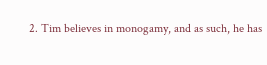2. Tim believes in monogamy, and as such, he has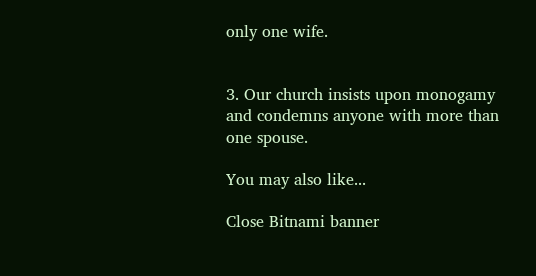only one wife.


3. Our church insists upon monogamy and condemns anyone with more than one spouse.

You may also like...

Close Bitnami banner